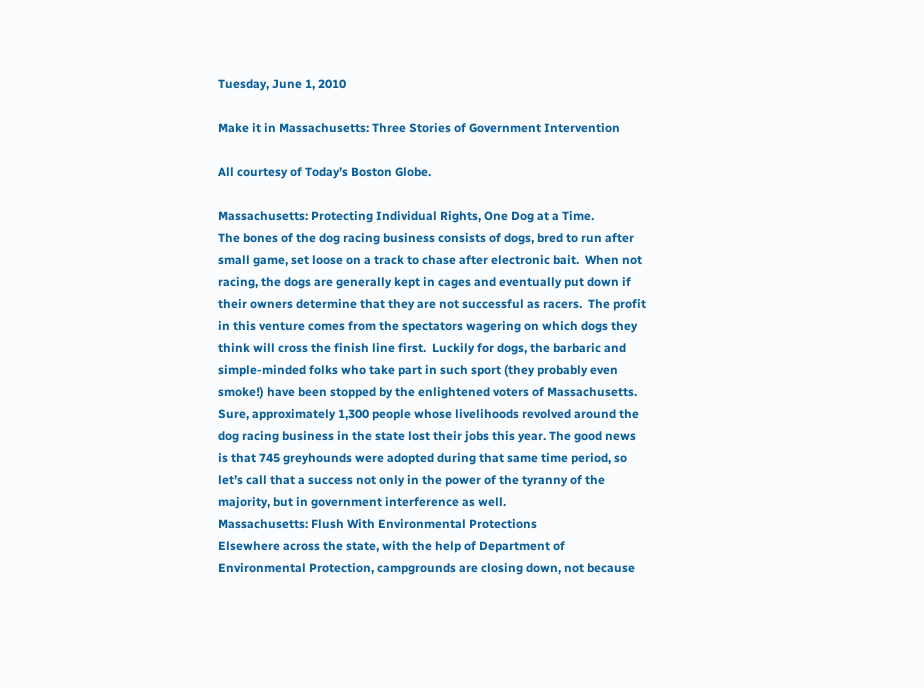Tuesday, June 1, 2010

Make it in Massachusetts: Three Stories of Government Intervention

All courtesy of Today’s Boston Globe.

Massachusetts: Protecting Individual Rights, One Dog at a Time.
The bones of the dog racing business consists of dogs, bred to run after small game, set loose on a track to chase after electronic bait.  When not racing, the dogs are generally kept in cages and eventually put down if their owners determine that they are not successful as racers.  The profit in this venture comes from the spectators wagering on which dogs they think will cross the finish line first.  Luckily for dogs, the barbaric and simple-minded folks who take part in such sport (they probably even smoke!) have been stopped by the enlightened voters of Massachusetts.  Sure, approximately 1,300 people whose livelihoods revolved around the dog racing business in the state lost their jobs this year. The good news is that 745 greyhounds were adopted during that same time period, so let’s call that a success not only in the power of the tyranny of the majority, but in government interference as well.
Massachusetts: Flush With Environmental Protections
Elsewhere across the state, with the help of Department of Environmental Protection, campgrounds are closing down, not because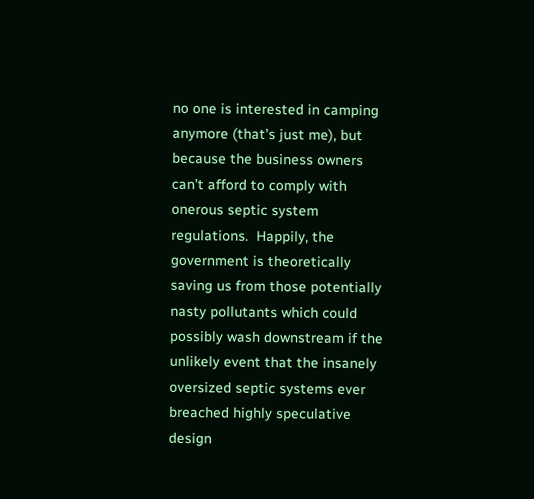no one is interested in camping anymore (that’s just me), but because the business owners can’t afford to comply with onerous septic system regulations.  Happily, the government is theoretically saving us from those potentially nasty pollutants which could possibly wash downstream if the unlikely event that the insanely oversized septic systems ever breached highly speculative design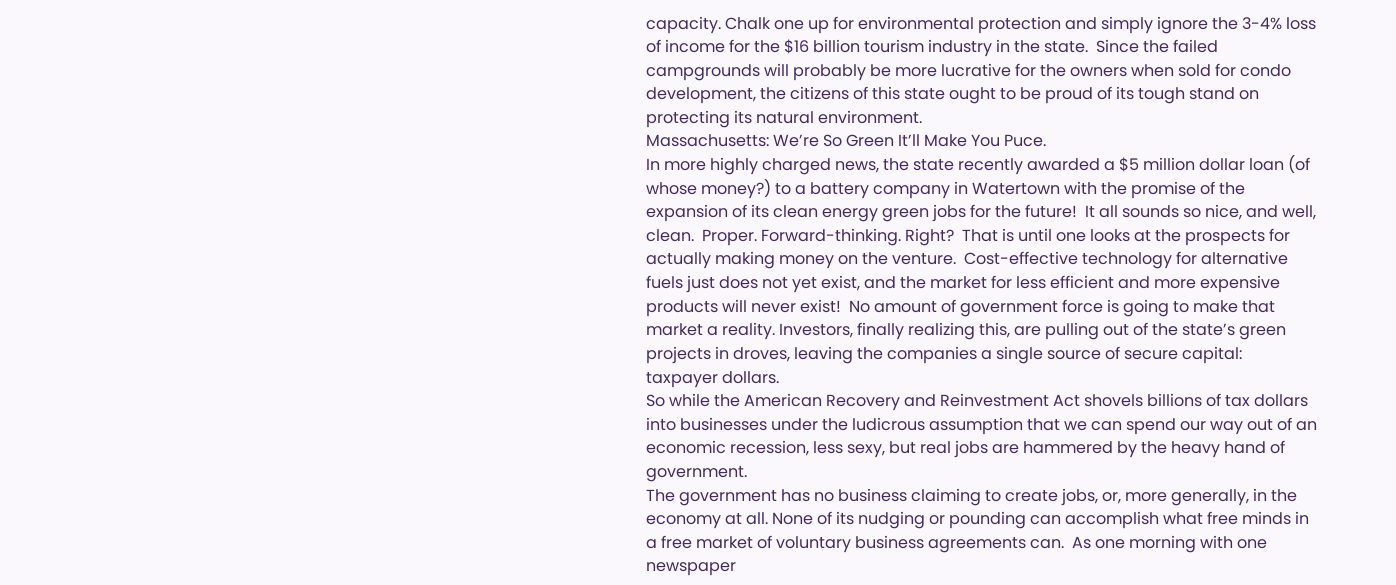capacity. Chalk one up for environmental protection and simply ignore the 3-4% loss of income for the $16 billion tourism industry in the state.  Since the failed campgrounds will probably be more lucrative for the owners when sold for condo development, the citizens of this state ought to be proud of its tough stand on protecting its natural environment.
Massachusetts: We’re So Green It’ll Make You Puce.
In more highly charged news, the state recently awarded a $5 million dollar loan (of whose money?) to a battery company in Watertown with the promise of the expansion of its clean energy green jobs for the future!  It all sounds so nice, and well, clean.  Proper. Forward-thinking. Right?  That is until one looks at the prospects for actually making money on the venture.  Cost-effective technology for alternative fuels just does not yet exist, and the market for less efficient and more expensive products will never exist!  No amount of government force is going to make that market a reality. Investors, finally realizing this, are pulling out of the state’s green projects in droves, leaving the companies a single source of secure capital: taxpayer dollars.
So while the American Recovery and Reinvestment Act shovels billions of tax dollars into businesses under the ludicrous assumption that we can spend our way out of an economic recession, less sexy, but real jobs are hammered by the heavy hand of government.
The government has no business claiming to create jobs, or, more generally, in the economy at all. None of its nudging or pounding can accomplish what free minds in a free market of voluntary business agreements can.  As one morning with one newspaper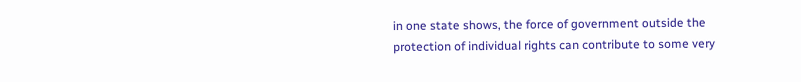in one state shows, the force of government outside the protection of individual rights can contribute to some very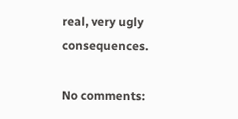real, very ugly consequences.

No comments: